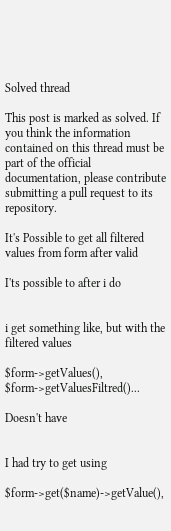Solved thread

This post is marked as solved. If you think the information contained on this thread must be part of the official documentation, please contribute submitting a pull request to its repository.

It's Possible to get all filtered values from form after valid

I'ts possible to after i do


i get something like, but with the filtered values

$form->getValues(), $form->getValuesFiltred()...

Doesn't have


I had try to get using

$form->get($name)->getValue(),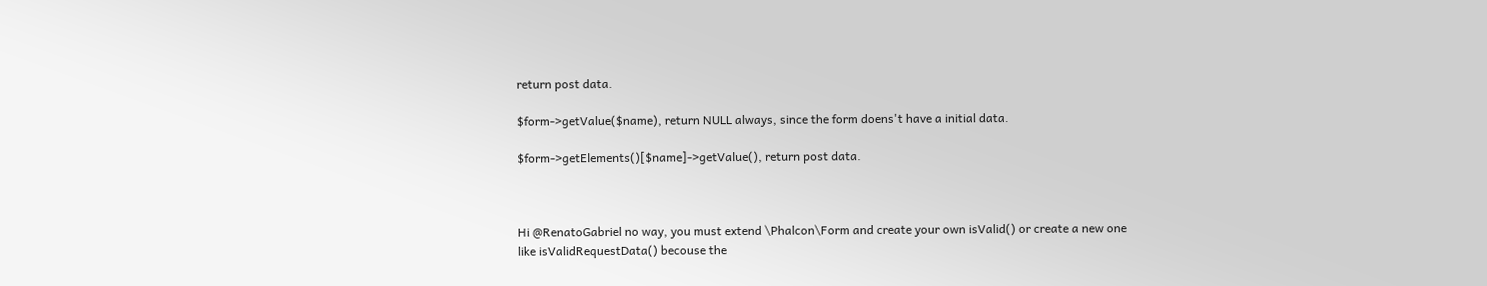return post data.

$form->getValue($name), return NULL always, since the form doens't have a initial data.

$form->getElements()[$name]->getValue(), return post data.



Hi @RenatoGabriel no way, you must extend \Phalcon\Form and create your own isValid() or create a new one like isValidRequestData() becouse the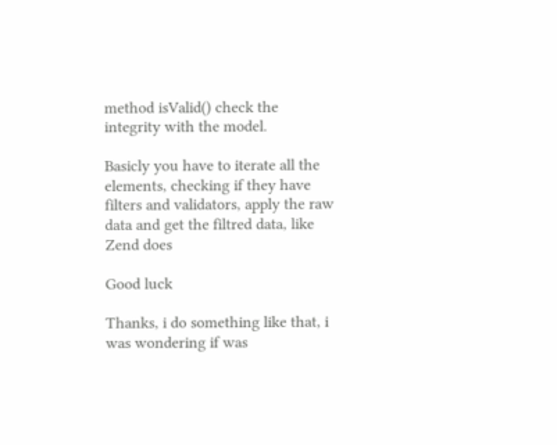method isValid() check the integrity with the model.

Basicly you have to iterate all the elements, checking if they have filters and validators, apply the raw data and get the filtred data, like Zend does

Good luck

Thanks, i do something like that, i was wondering if was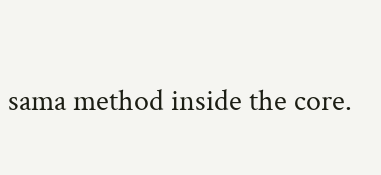sama method inside the core.